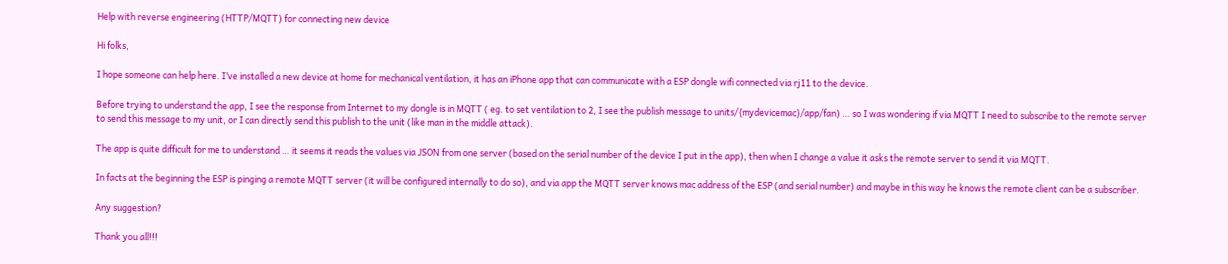Help with reverse engineering (HTTP/MQTT) for connecting new device

Hi folks,

I hope someone can help here. I’ve installed a new device at home for mechanical ventilation, it has an iPhone app that can communicate with a ESP dongle wifi connected via rj11 to the device.

Before trying to understand the app, I see the response from Internet to my dongle is in MQTT ( eg. to set ventilation to 2, I see the publish message to units/{mydevicemac}/app/fan) … so I was wondering if via MQTT I need to subscribe to the remote server to send this message to my unit, or I can directly send this publish to the unit (like man in the middle attack).

The app is quite difficult for me to understand … it seems it reads the values via JSON from one server (based on the serial number of the device I put in the app), then when I change a value it asks the remote server to send it via MQTT.

In facts at the beginning the ESP is pinging a remote MQTT server (it will be configured internally to do so), and via app the MQTT server knows mac address of the ESP (and serial number) and maybe in this way he knows the remote client can be a subscriber.

Any suggestion?

Thank you all!!!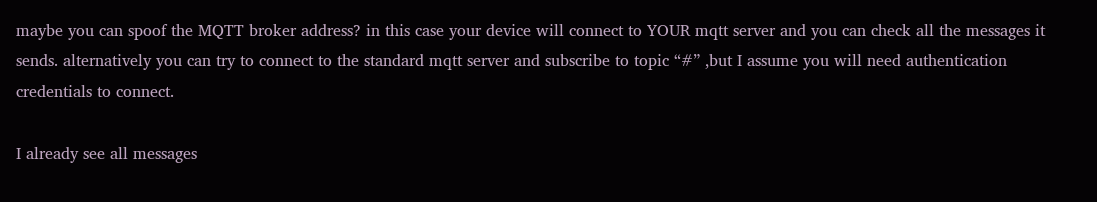maybe you can spoof the MQTT broker address? in this case your device will connect to YOUR mqtt server and you can check all the messages it sends. alternatively you can try to connect to the standard mqtt server and subscribe to topic “#” ,but I assume you will need authentication credentials to connect.

I already see all messages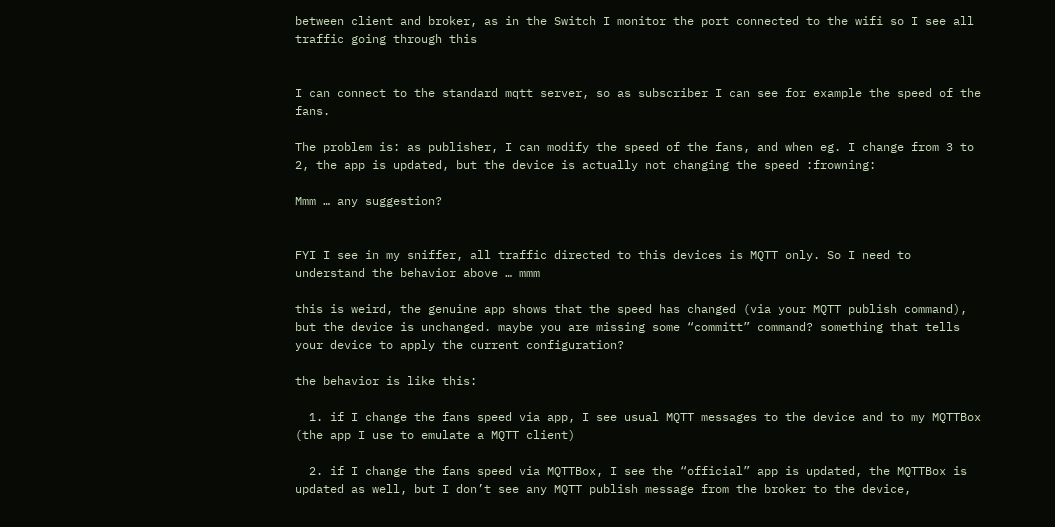between client and broker, as in the Switch I monitor the port connected to the wifi so I see all traffic going through this


I can connect to the standard mqtt server, so as subscriber I can see for example the speed of the fans.

The problem is: as publisher, I can modify the speed of the fans, and when eg. I change from 3 to 2, the app is updated, but the device is actually not changing the speed :frowning:

Mmm … any suggestion?


FYI I see in my sniffer, all traffic directed to this devices is MQTT only. So I need to understand the behavior above … mmm

this is weird, the genuine app shows that the speed has changed (via your MQTT publish command), but the device is unchanged. maybe you are missing some “committ” command? something that tells your device to apply the current configuration?

the behavior is like this:

  1. if I change the fans speed via app, I see usual MQTT messages to the device and to my MQTTBox (the app I use to emulate a MQTT client)

  2. if I change the fans speed via MQTTBox, I see the “official” app is updated, the MQTTBox is updated as well, but I don’t see any MQTT publish message from the broker to the device,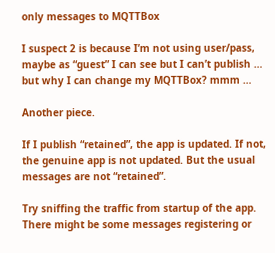only messages to MQTTBox

I suspect 2 is because I’m not using user/pass, maybe as “guest” I can see but I can’t publish … but why I can change my MQTTBox? mmm …

Another piece.

If I publish “retained”, the app is updated. If not, the genuine app is not updated. But the usual messages are not “retained”.

Try sniffing the traffic from startup of the app. There might be some messages registering or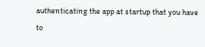authenticating the app at startup that you have to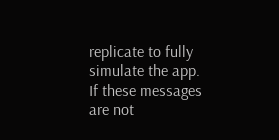replicate to fully simulate the app. If these messages are not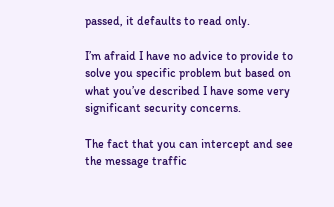passed, it defaults to read only.

I’m afraid I have no advice to provide to solve you specific problem but based on what you’ve described I have some very significant security concerns.

The fact that you can intercept and see the message traffic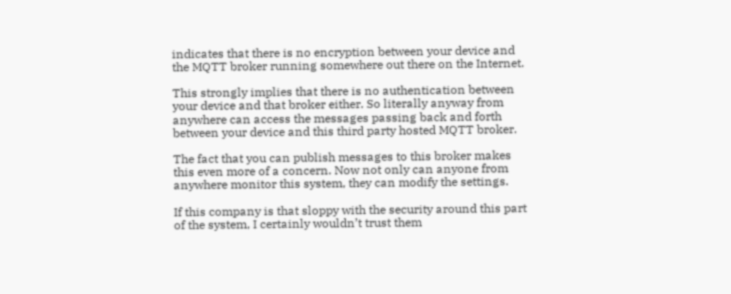indicates that there is no encryption between your device and the MQTT broker running somewhere out there on the Internet.

This strongly implies that there is no authentication between your device and that broker either. So literally anyway from anywhere can access the messages passing back and forth between your device and this third party hosted MQTT broker.

The fact that you can publish messages to this broker makes this even more of a concern. Now not only can anyone from anywhere monitor this system, they can modify the settings.

If this company is that sloppy with the security around this part of the system, I certainly wouldn’t trust them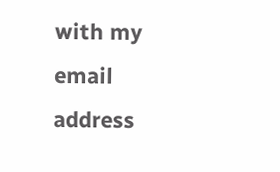with my email address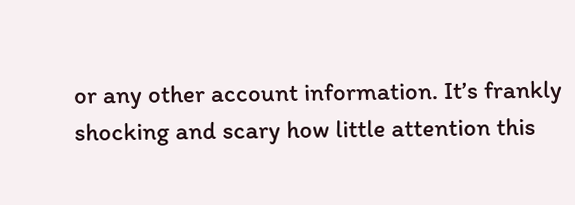or any other account information. It’s frankly shocking and scary how little attention this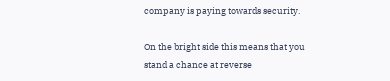company is paying towards security.

On the bright side this means that you stand a chance at reverse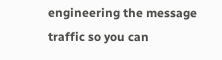engineering the message traffic so you can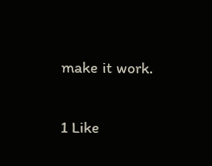make it work.

1 Like